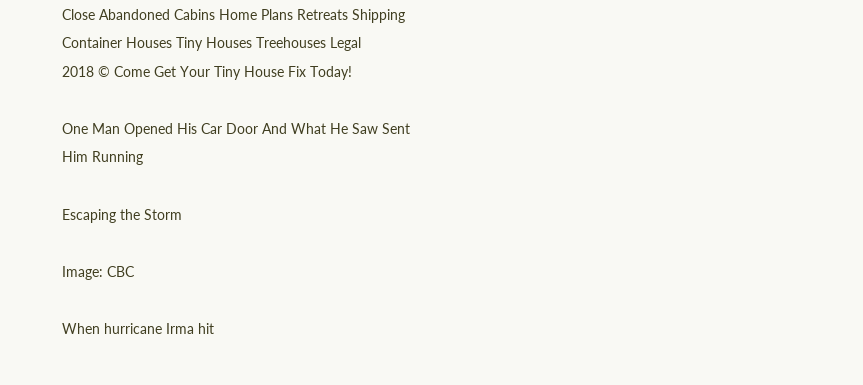Close Abandoned Cabins Home Plans Retreats Shipping Container Houses Tiny Houses Treehouses Legal
2018 © Come Get Your Tiny House Fix Today!

One Man Opened His Car Door And What He Saw Sent Him Running

Escaping the Storm

Image: CBC

When hurricane Irma hit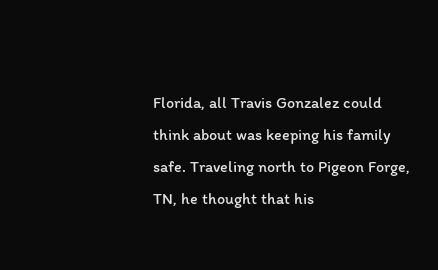Florida, all Travis Gonzalez could think about was keeping his family safe. Traveling north to Pigeon Forge, TN, he thought that his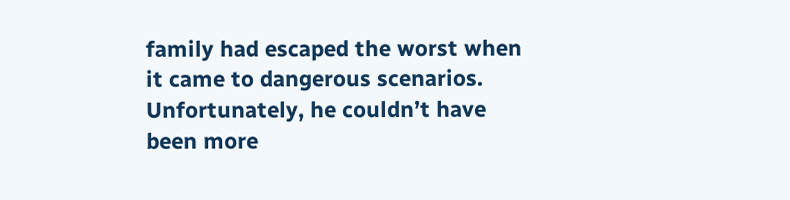family had escaped the worst when it came to dangerous scenarios. Unfortunately, he couldn’t have been more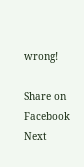wrong!

Share on Facebook Next